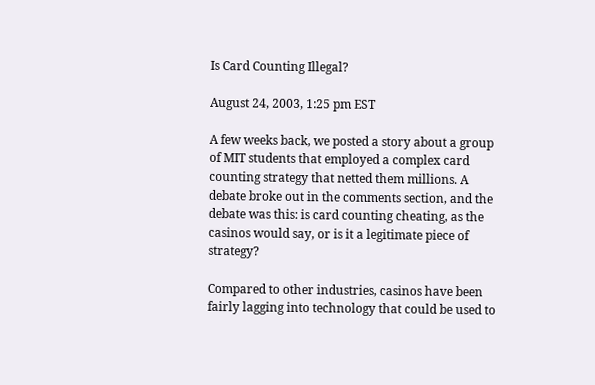Is Card Counting Illegal?

August 24, 2003, 1:25 pm EST

A few weeks back, we posted a story about a group of MIT students that employed a complex card counting strategy that netted them millions. A debate broke out in the comments section, and the debate was this: is card counting cheating, as the casinos would say, or is it a legitimate piece of strategy?

Compared to other industries, casinos have been fairly lagging into technology that could be used to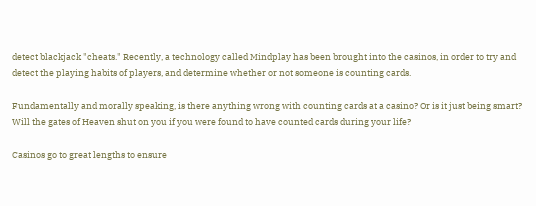detect blackjack "cheats." Recently, a technology called Mindplay has been brought into the casinos, in order to try and detect the playing habits of players, and determine whether or not someone is counting cards.

Fundamentally and morally speaking, is there anything wrong with counting cards at a casino? Or is it just being smart? Will the gates of Heaven shut on you if you were found to have counted cards during your life?

Casinos go to great lengths to ensure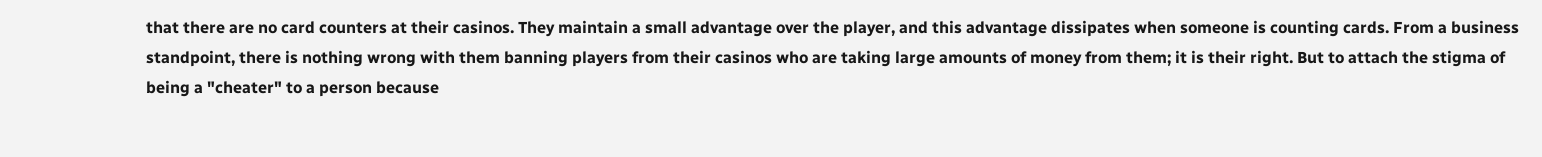that there are no card counters at their casinos. They maintain a small advantage over the player, and this advantage dissipates when someone is counting cards. From a business standpoint, there is nothing wrong with them banning players from their casinos who are taking large amounts of money from them; it is their right. But to attach the stigma of being a "cheater" to a person because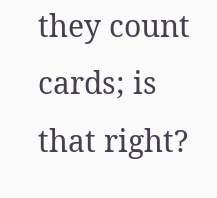they count cards; is that right?